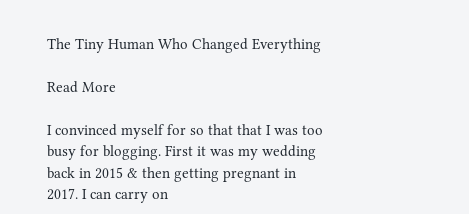The Tiny Human Who Changed Everything

Read More

I convinced myself for so that that I was too busy for blogging. First it was my wedding back in 2015 & then getting pregnant in 2017. I can carry on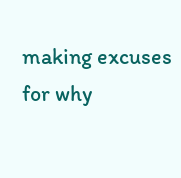making excuses for why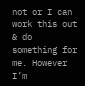not or I can work this out & do something for me. However I’m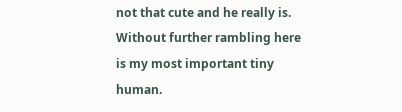not that cute and he really is. Without further rambling here is my most important tiny human.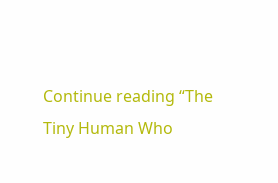Continue reading “The Tiny Human Who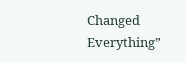Changed Everything”